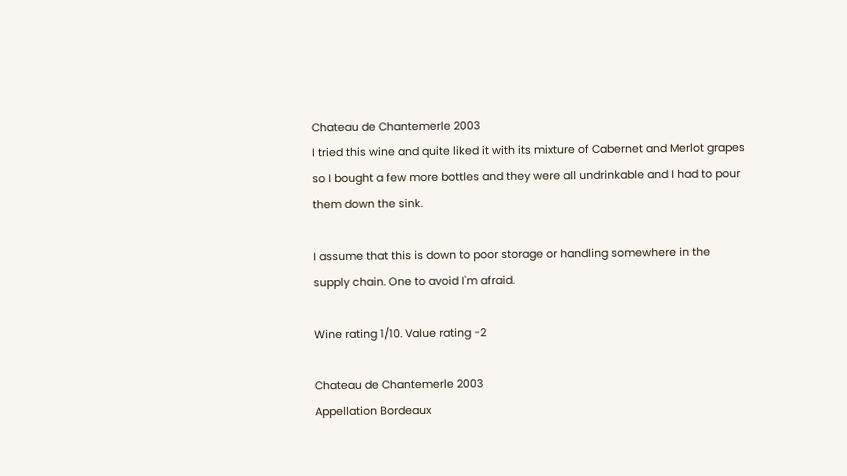Chateau de Chantemerle 2003
I tried this wine and quite liked it with its mixture of Cabernet and Merlot grapes so I bought a few more bottles and they were all undrinkable and I had to pour them down the sink.

I assume that this is down to poor storage or handling somewhere in the supply chain. One to avoid I'm afraid.

Wine rating 1/10. Value rating -2

Chateau de Chantemerle 2003
Appellation Bordeaux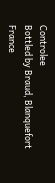Controlee
Bottled by Braud, Blanquefort France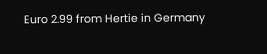Euro 2.99 from Hertie in Germany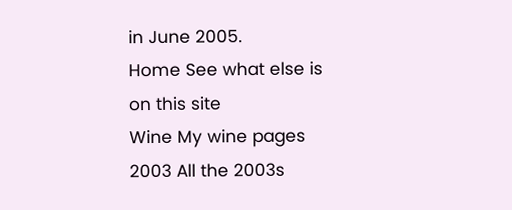in June 2005.
Home See what else is on this site
Wine My wine pages
2003 All the 2003s